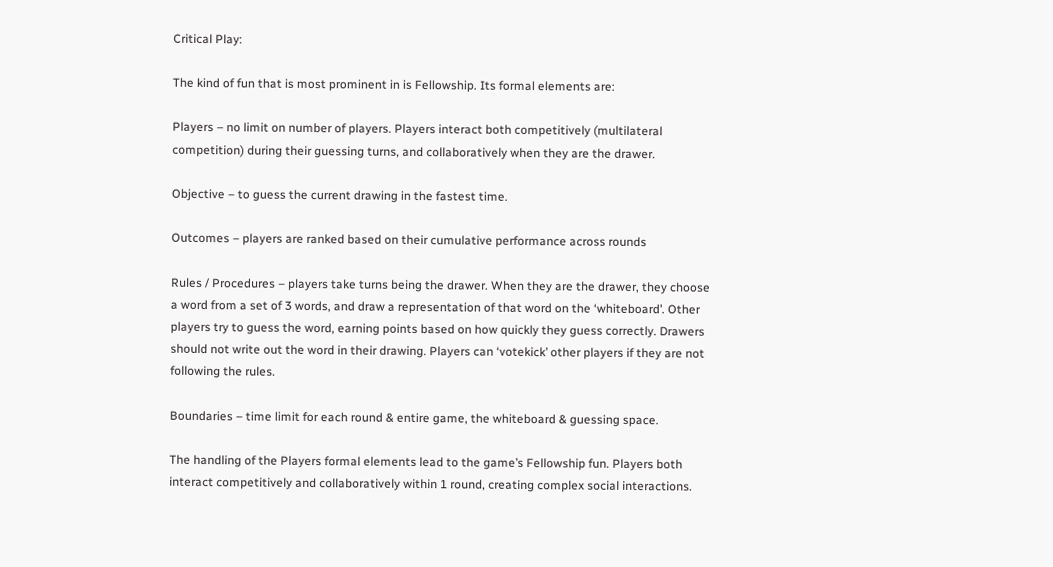Critical Play:

The kind of fun that is most prominent in is Fellowship. Its formal elements are:

Players – no limit on number of players. Players interact both competitively (multilateral competition) during their guessing turns, and collaboratively when they are the drawer.

Objective – to guess the current drawing in the fastest time.

Outcomes – players are ranked based on their cumulative performance across rounds

Rules / Procedures – players take turns being the drawer. When they are the drawer, they choose a word from a set of 3 words, and draw a representation of that word on the ‘whiteboard’. Other players try to guess the word, earning points based on how quickly they guess correctly. Drawers should not write out the word in their drawing. Players can ‘votekick’ other players if they are not following the rules.

Boundaries – time limit for each round & entire game, the whiteboard & guessing space.

The handling of the Players formal elements lead to the game’s Fellowship fun. Players both interact competitively and collaboratively within 1 round, creating complex social interactions.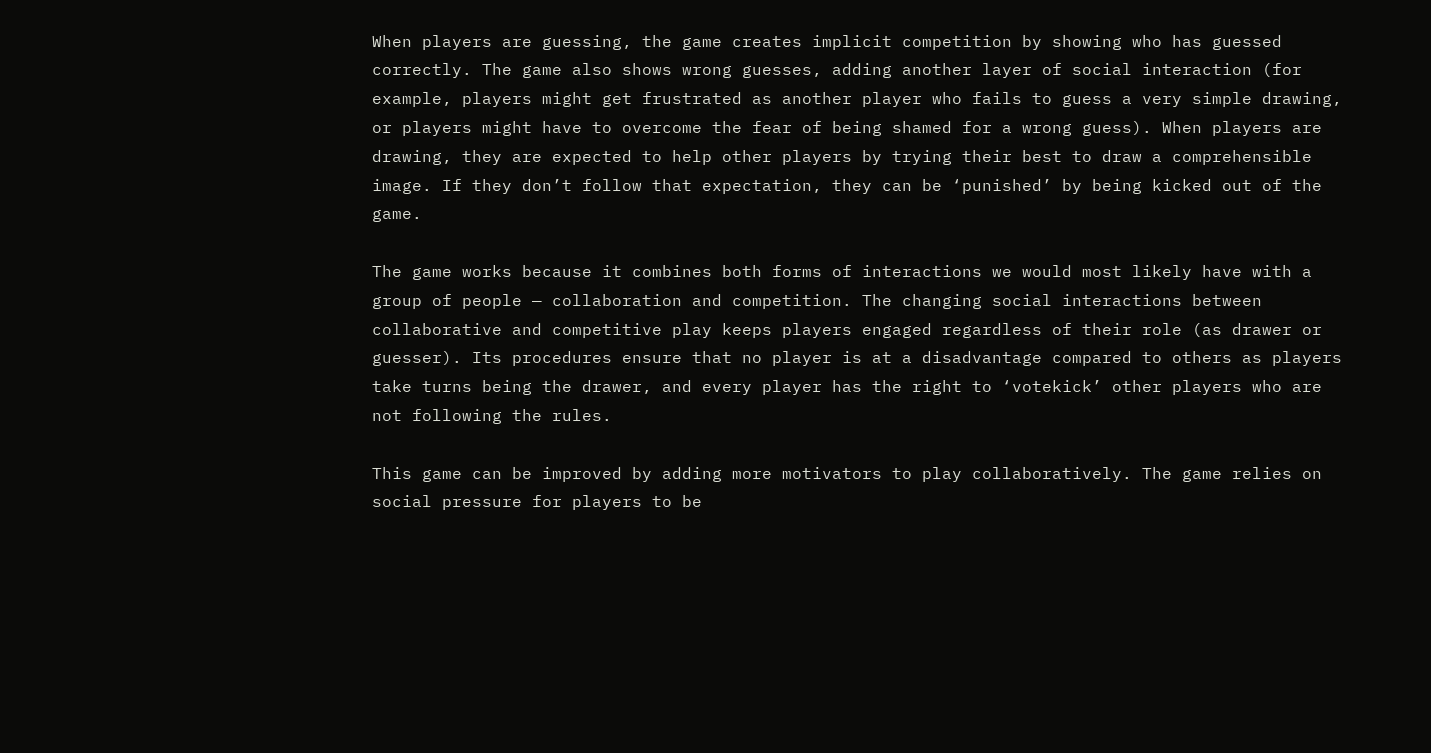When players are guessing, the game creates implicit competition by showing who has guessed correctly. The game also shows wrong guesses, adding another layer of social interaction (for example, players might get frustrated as another player who fails to guess a very simple drawing, or players might have to overcome the fear of being shamed for a wrong guess). When players are drawing, they are expected to help other players by trying their best to draw a comprehensible image. If they don’t follow that expectation, they can be ‘punished’ by being kicked out of the game.

The game works because it combines both forms of interactions we would most likely have with a group of people — collaboration and competition. The changing social interactions between collaborative and competitive play keeps players engaged regardless of their role (as drawer or guesser). Its procedures ensure that no player is at a disadvantage compared to others as players take turns being the drawer, and every player has the right to ‘votekick’ other players who are not following the rules.

This game can be improved by adding more motivators to play collaboratively. The game relies on social pressure for players to be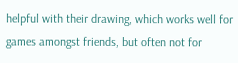helpful with their drawing, which works well for games amongst friends, but often not for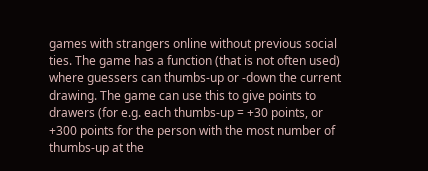games with strangers online without previous social ties. The game has a function (that is not often used) where guessers can thumbs-up or -down the current drawing. The game can use this to give points to drawers (for e.g. each thumbs-up = +30 points, or +300 points for the person with the most number of thumbs-up at the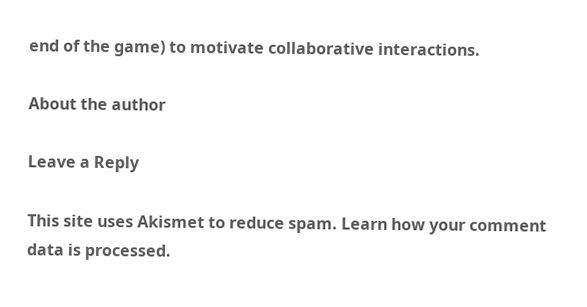end of the game) to motivate collaborative interactions.

About the author

Leave a Reply

This site uses Akismet to reduce spam. Learn how your comment data is processed.